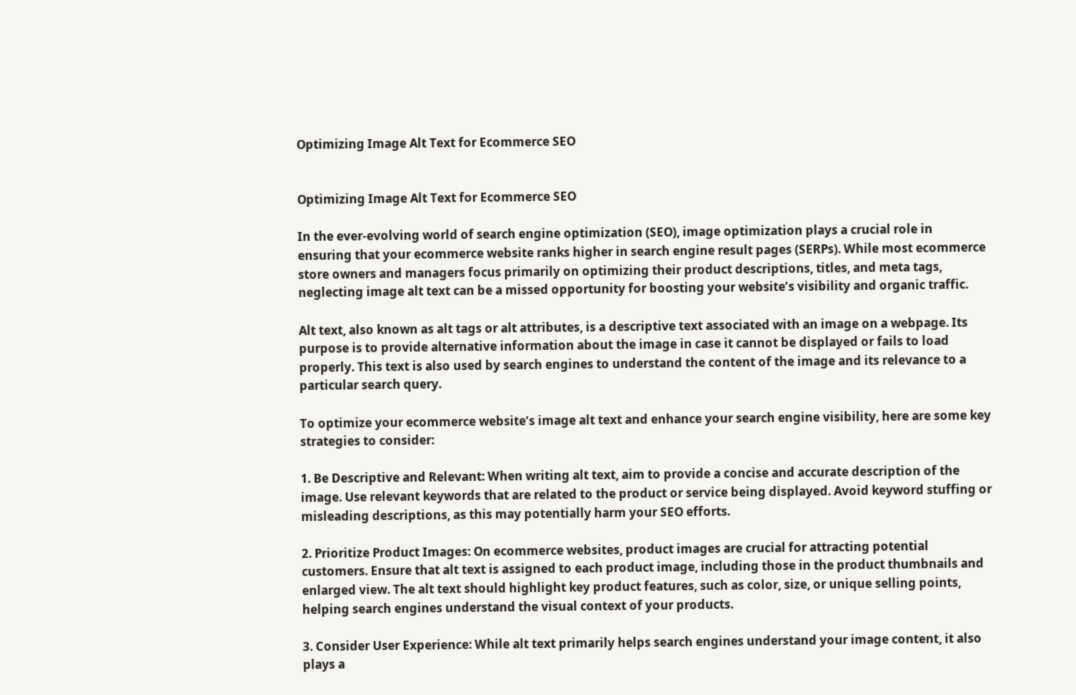Optimizing Image Alt Text for Ecommerce SEO


Optimizing Image Alt Text for Ecommerce SEO

In the ever-evolving world of search engine optimization (SEO), image optimization plays a crucial role in ensuring that your ecommerce website ranks higher in search engine result pages (SERPs). While most ecommerce store owners and managers focus primarily on optimizing their product descriptions, titles, and meta tags, neglecting image alt text can be a missed opportunity for boosting your website’s visibility and organic traffic.

Alt text, also known as alt tags or alt attributes, is a descriptive text associated with an image on a webpage. Its purpose is to provide alternative information about the image in case it cannot be displayed or fails to load properly. This text is also used by search engines to understand the content of the image and its relevance to a particular search query.

To optimize your ecommerce website’s image alt text and enhance your search engine visibility, here are some key strategies to consider:

1. Be Descriptive and Relevant: When writing alt text, aim to provide a concise and accurate description of the image. Use relevant keywords that are related to the product or service being displayed. Avoid keyword stuffing or misleading descriptions, as this may potentially harm your SEO efforts.

2. Prioritize Product Images: On ecommerce websites, product images are crucial for attracting potential customers. Ensure that alt text is assigned to each product image, including those in the product thumbnails and enlarged view. The alt text should highlight key product features, such as color, size, or unique selling points, helping search engines understand the visual context of your products.

3. Consider User Experience: While alt text primarily helps search engines understand your image content, it also plays a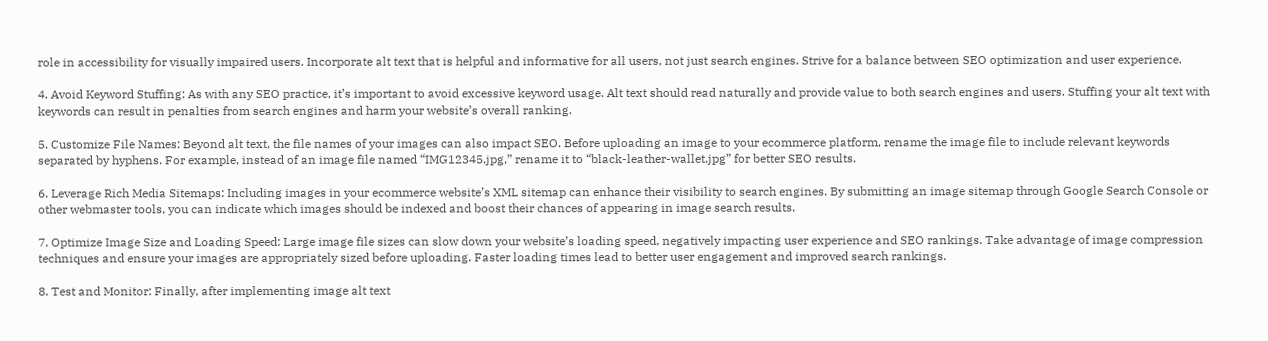role in accessibility for visually impaired users. Incorporate alt text that is helpful and informative for all users, not just search engines. Strive for a balance between SEO optimization and user experience.

4. Avoid Keyword Stuffing: As with any SEO practice, it’s important to avoid excessive keyword usage. Alt text should read naturally and provide value to both search engines and users. Stuffing your alt text with keywords can result in penalties from search engines and harm your website’s overall ranking.

5. Customize File Names: Beyond alt text, the file names of your images can also impact SEO. Before uploading an image to your ecommerce platform, rename the image file to include relevant keywords separated by hyphens. For example, instead of an image file named “IMG12345.jpg,” rename it to “black-leather-wallet.jpg” for better SEO results.

6. Leverage Rich Media Sitemaps: Including images in your ecommerce website’s XML sitemap can enhance their visibility to search engines. By submitting an image sitemap through Google Search Console or other webmaster tools, you can indicate which images should be indexed and boost their chances of appearing in image search results.

7. Optimize Image Size and Loading Speed: Large image file sizes can slow down your website’s loading speed, negatively impacting user experience and SEO rankings. Take advantage of image compression techniques and ensure your images are appropriately sized before uploading. Faster loading times lead to better user engagement and improved search rankings.

8. Test and Monitor: Finally, after implementing image alt text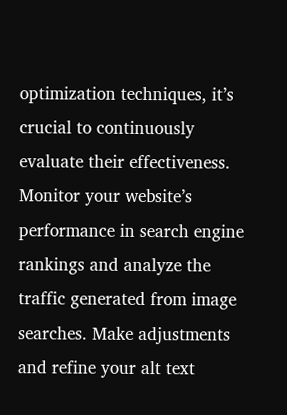optimization techniques, it’s crucial to continuously evaluate their effectiveness. Monitor your website’s performance in search engine rankings and analyze the traffic generated from image searches. Make adjustments and refine your alt text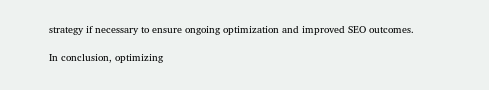strategy if necessary to ensure ongoing optimization and improved SEO outcomes.

In conclusion, optimizing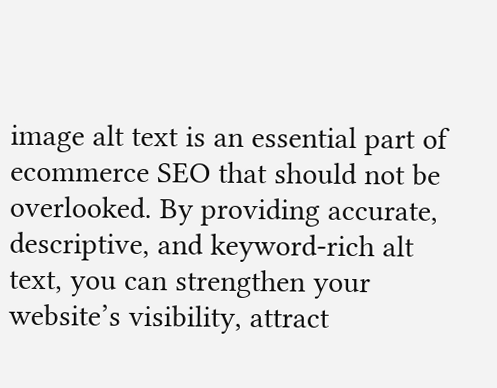image alt text is an essential part of ecommerce SEO that should not be overlooked. By providing accurate, descriptive, and keyword-rich alt text, you can strengthen your website’s visibility, attract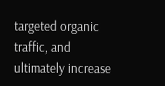targeted organic traffic, and ultimately increase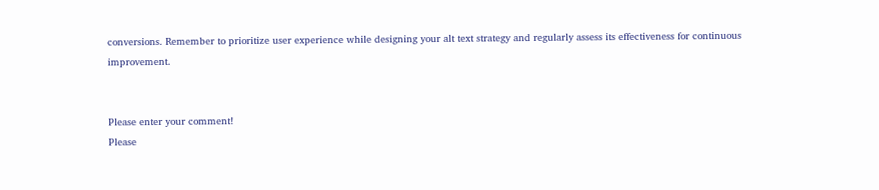conversions. Remember to prioritize user experience while designing your alt text strategy and regularly assess its effectiveness for continuous improvement.


Please enter your comment!
Please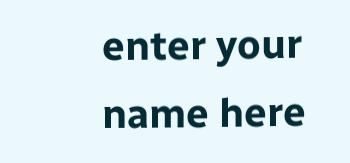enter your name here